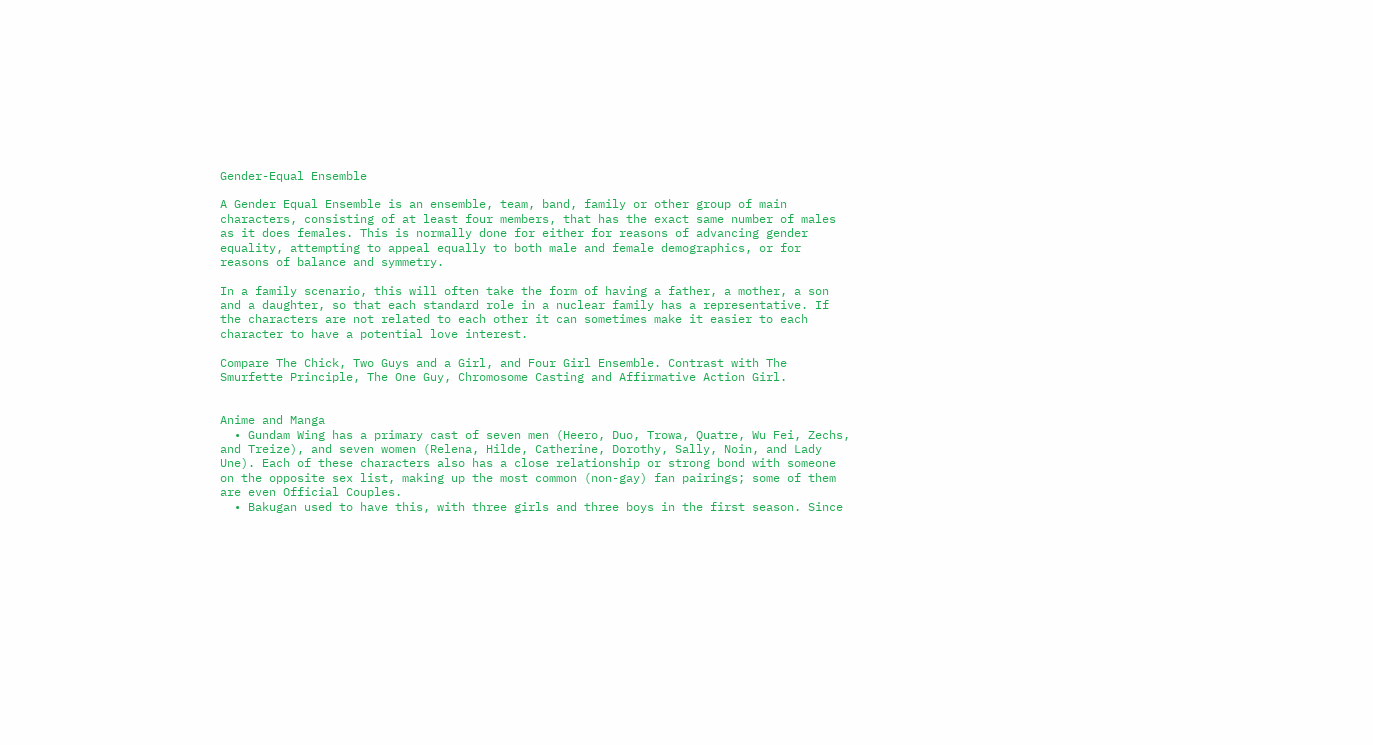Gender-Equal Ensemble

A Gender Equal Ensemble is an ensemble, team, band, family or other group of main characters, consisting of at least four members, that has the exact same number of males as it does females. This is normally done for either for reasons of advancing gender equality, attempting to appeal equally to both male and female demographics, or for reasons of balance and symmetry.

In a family scenario, this will often take the form of having a father, a mother, a son and a daughter, so that each standard role in a nuclear family has a representative. If the characters are not related to each other it can sometimes make it easier to each character to have a potential love interest.

Compare The Chick, Two Guys and a Girl, and Four Girl Ensemble. Contrast with The Smurfette Principle, The One Guy, Chromosome Casting and Affirmative Action Girl.


Anime and Manga
  • Gundam Wing has a primary cast of seven men (Heero, Duo, Trowa, Quatre, Wu Fei, Zechs, and Treize), and seven women (Relena, Hilde, Catherine, Dorothy, Sally, Noin, and Lady Une). Each of these characters also has a close relationship or strong bond with someone on the opposite sex list, making up the most common (non-gay) fan pairings; some of them are even Official Couples.
  • Bakugan used to have this, with three girls and three boys in the first season. Since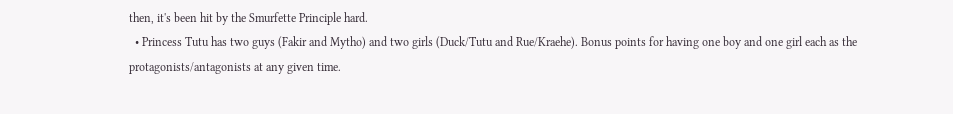then, it's been hit by the Smurfette Principle hard.
  • Princess Tutu has two guys (Fakir and Mytho) and two girls (Duck/Tutu and Rue/Kraehe). Bonus points for having one boy and one girl each as the protagonists/antagonists at any given time.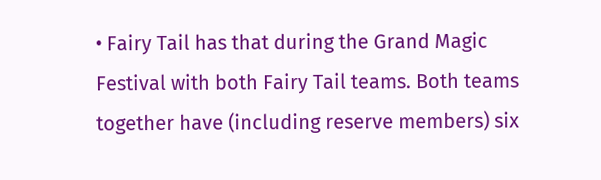• Fairy Tail has that during the Grand Magic Festival with both Fairy Tail teams. Both teams together have (including reserve members) six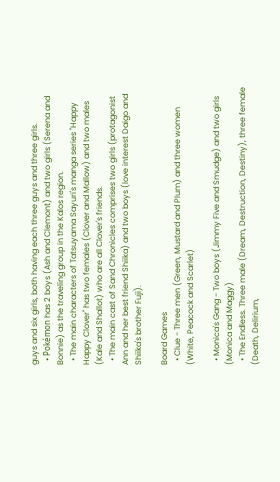guys and six girls, both having each three guys and three girls.
  • Pokémon has 2 boys (Ash and Clemont) and two girls (Serena and Bonnie) as the traveling group in the Kalos region.
  • The main characters of Tatsuyama Sayuri's manga series ''Happy Happy Clover'' has two females (Clover and Mallow) and two males (Kale and Shallot) who are all Clover's friends.
  • The main cast of Sand Chronicles comprises two girls (protagonist Ann and her best friend Shiika) and two boys (love interest Daigo and Shiika's brother Fuji).

Board Games
  • Clue - Three men (Green, Mustard and Plum) and three women (White, Peacock and Scarlet)

  • Monica's Gang - Two boys (Jimmy Five and Smudge) and two girls (Monica and Maggy)
  • The Endless. Three male (Dream, Destruction, Destiny), three female (Death, Delirium,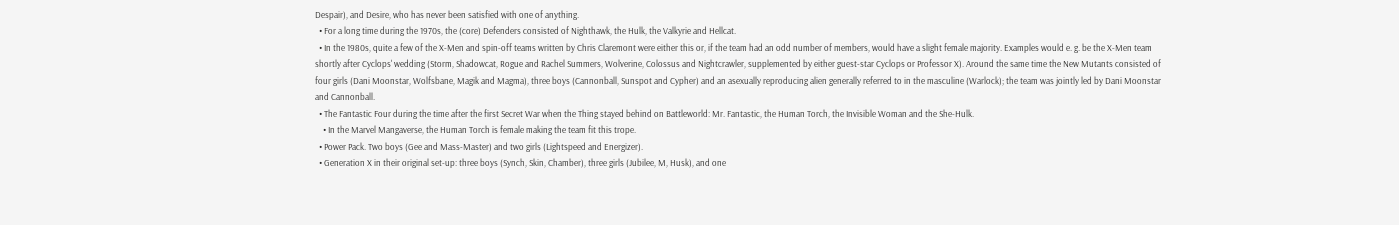Despair), and Desire, who has never been satisfied with one of anything.
  • For a long time during the 1970s, the (core) Defenders consisted of Nighthawk, the Hulk, the Valkyrie and Hellcat.
  • In the 1980s, quite a few of the X-Men and spin-off teams written by Chris Claremont were either this or, if the team had an odd number of members, would have a slight female majority. Examples would e. g. be the X-Men team shortly after Cyclops' wedding (Storm, Shadowcat, Rogue and Rachel Summers, Wolverine, Colossus and Nightcrawler, supplemented by either guest-star Cyclops or Professor X). Around the same time the New Mutants consisted of four girls (Dani Moonstar, Wolfsbane, Magik and Magma), three boys (Cannonball, Sunspot and Cypher) and an asexually reproducing alien generally referred to in the masculine (Warlock); the team was jointly led by Dani Moonstar and Cannonball.
  • The Fantastic Four during the time after the first Secret War when the Thing stayed behind on Battleworld: Mr. Fantastic, the Human Torch, the Invisible Woman and the She-Hulk.
    • In the Marvel Mangaverse, the Human Torch is female making the team fit this trope.
  • Power Pack. Two boys (Gee and Mass-Master) and two girls (Lightspeed and Energizer).
  • Generation X in their original set-up: three boys (Synch, Skin, Chamber), three girls (Jubilee, M, Husk), and one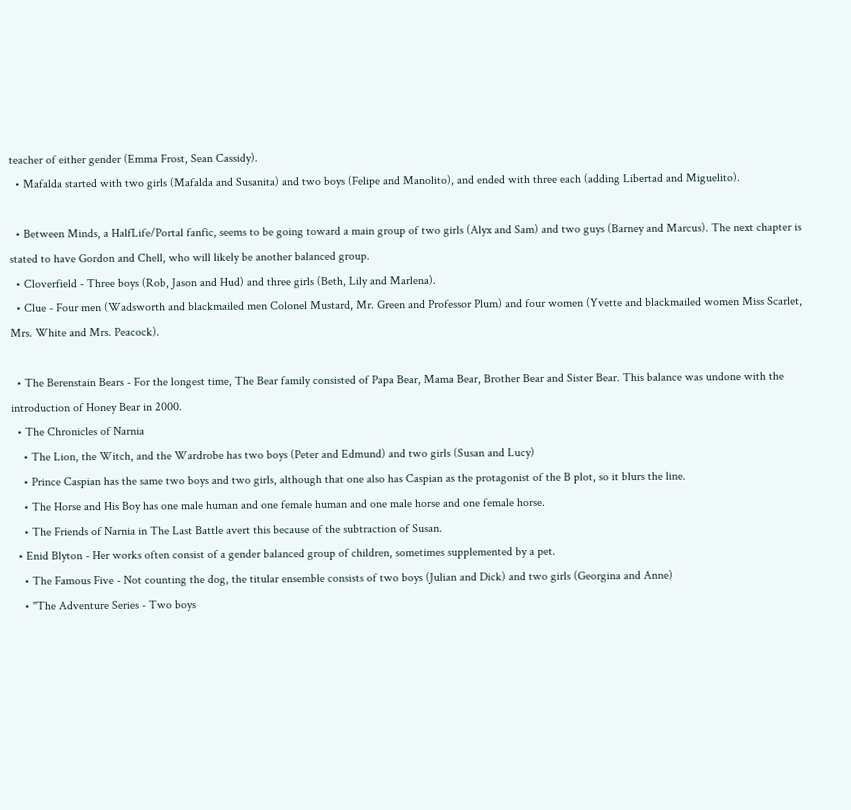teacher of either gender (Emma Frost, Sean Cassidy).
  • Mafalda started with two girls (Mafalda and Susanita) and two boys (Felipe and Manolito), and ended with three each (adding Libertad and Miguelito).

  • Between Minds, a HalfLife/Portal fanfic, seems to be going toward a main group of two girls (Alyx and Sam) and two guys (Barney and Marcus). The next chapter is stated to have Gordon and Chell, who will likely be another balanced group.
  • Cloverfield - Three boys (Rob, Jason and Hud) and three girls (Beth, Lily and Marlena).
  • Clue - Four men (Wadsworth and blackmailed men Colonel Mustard, Mr. Green and Professor Plum) and four women (Yvette and blackmailed women Miss Scarlet, Mrs. White and Mrs. Peacock).

  • The Berenstain Bears - For the longest time, The Bear family consisted of Papa Bear, Mama Bear, Brother Bear and Sister Bear. This balance was undone with the introduction of Honey Bear in 2000.
  • The Chronicles of Narnia
    • The Lion, the Witch, and the Wardrobe has two boys (Peter and Edmund) and two girls (Susan and Lucy)
    • Prince Caspian has the same two boys and two girls, although that one also has Caspian as the protagonist of the B plot, so it blurs the line.
    • The Horse and His Boy has one male human and one female human and one male horse and one female horse.
    • The Friends of Narnia in The Last Battle avert this because of the subtraction of Susan.
  • Enid Blyton - Her works often consist of a gender balanced group of children, sometimes supplemented by a pet.
    • The Famous Five - Not counting the dog, the titular ensemble consists of two boys (Julian and Dick) and two girls (Georgina and Anne)
    • ''The Adventure Series - Two boys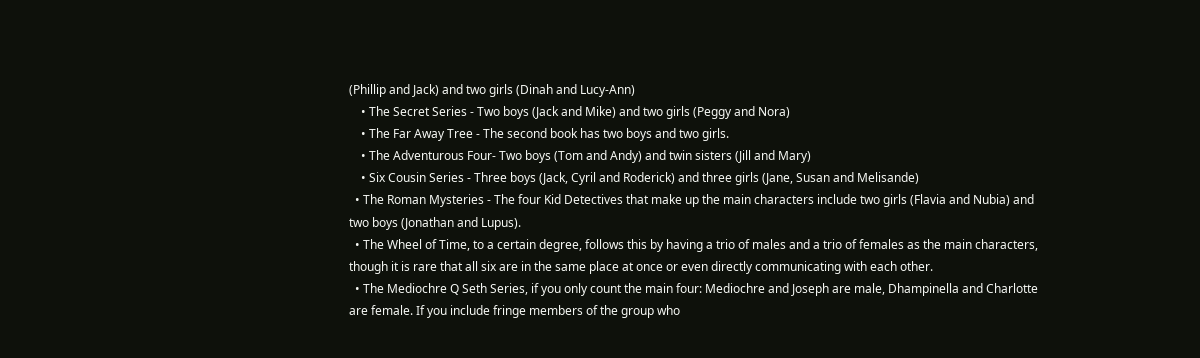(Phillip and Jack) and two girls (Dinah and Lucy-Ann)
    • The Secret Series - Two boys (Jack and Mike) and two girls (Peggy and Nora)
    • The Far Away Tree - The second book has two boys and two girls.
    • The Adventurous Four- Two boys (Tom and Andy) and twin sisters (Jill and Mary)
    • Six Cousin Series - Three boys (Jack, Cyril and Roderick) and three girls (Jane, Susan and Melisande)
  • The Roman Mysteries - The four Kid Detectives that make up the main characters include two girls (Flavia and Nubia) and two boys (Jonathan and Lupus).
  • The Wheel of Time, to a certain degree, follows this by having a trio of males and a trio of females as the main characters, though it is rare that all six are in the same place at once or even directly communicating with each other.
  • The Mediochre Q Seth Series, if you only count the main four: Mediochre and Joseph are male, Dhampinella and Charlotte are female. If you include fringe members of the group who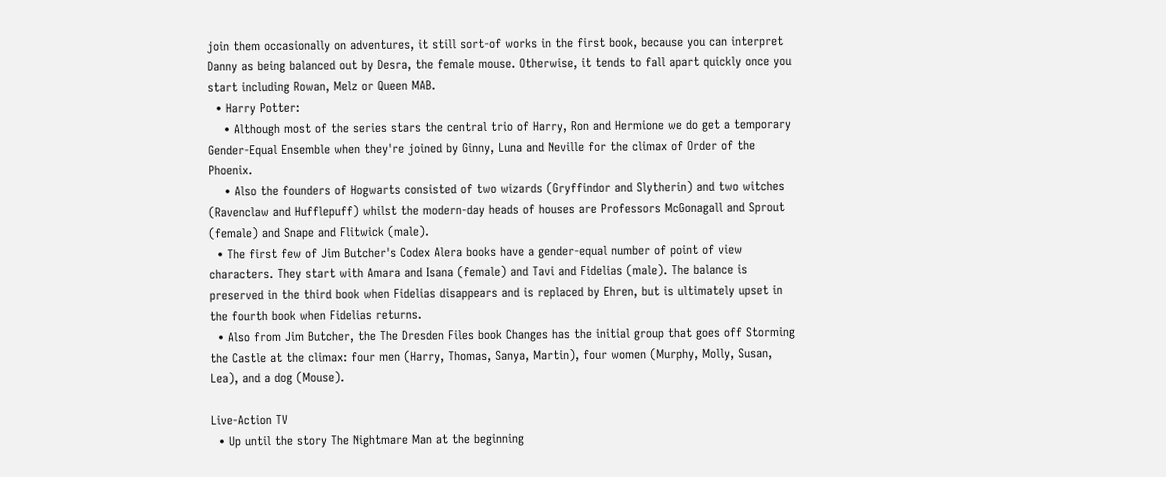join them occasionally on adventures, it still sort-of works in the first book, because you can interpret Danny as being balanced out by Desra, the female mouse. Otherwise, it tends to fall apart quickly once you start including Rowan, Melz or Queen MAB.
  • Harry Potter:
    • Although most of the series stars the central trio of Harry, Ron and Hermione we do get a temporary Gender-Equal Ensemble when they're joined by Ginny, Luna and Neville for the climax of Order of the Phoenix.
    • Also the founders of Hogwarts consisted of two wizards (Gryffindor and Slytherin) and two witches (Ravenclaw and Hufflepuff) whilst the modern-day heads of houses are Professors McGonagall and Sprout (female) and Snape and Flitwick (male).
  • The first few of Jim Butcher's Codex Alera books have a gender-equal number of point of view characters. They start with Amara and Isana (female) and Tavi and Fidelias (male). The balance is preserved in the third book when Fidelias disappears and is replaced by Ehren, but is ultimately upset in the fourth book when Fidelias returns.
  • Also from Jim Butcher, the The Dresden Files book Changes has the initial group that goes off Storming the Castle at the climax: four men (Harry, Thomas, Sanya, Martin), four women (Murphy, Molly, Susan, Lea), and a dog (Mouse).

Live-Action TV
  • Up until the story The Nightmare Man at the beginning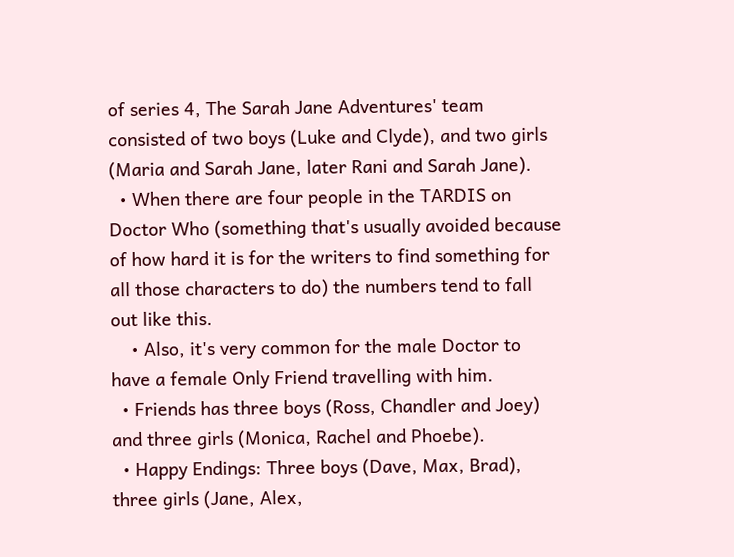of series 4, The Sarah Jane Adventures' team consisted of two boys (Luke and Clyde), and two girls (Maria and Sarah Jane, later Rani and Sarah Jane).
  • When there are four people in the TARDIS on Doctor Who (something that's usually avoided because of how hard it is for the writers to find something for all those characters to do) the numbers tend to fall out like this.
    • Also, it's very common for the male Doctor to have a female Only Friend travelling with him.
  • Friends has three boys (Ross, Chandler and Joey) and three girls (Monica, Rachel and Phoebe).
  • Happy Endings: Three boys (Dave, Max, Brad), three girls (Jane, Alex,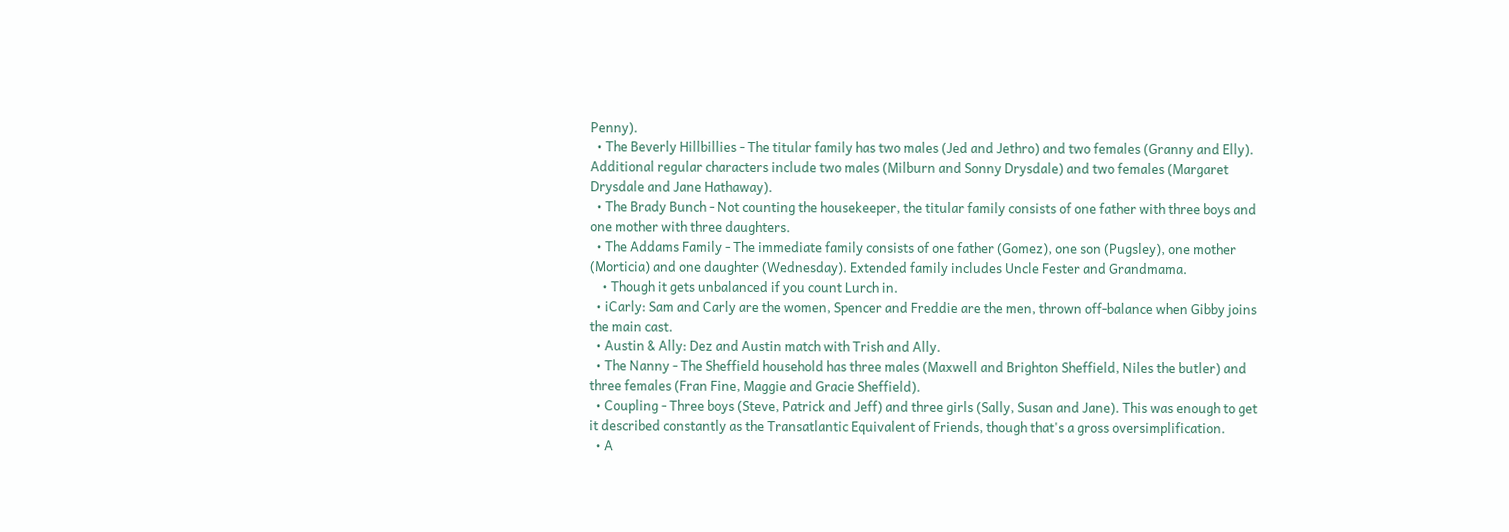Penny).
  • The Beverly Hillbillies - The titular family has two males (Jed and Jethro) and two females (Granny and Elly). Additional regular characters include two males (Milburn and Sonny Drysdale) and two females (Margaret Drysdale and Jane Hathaway).
  • The Brady Bunch - Not counting the housekeeper, the titular family consists of one father with three boys and one mother with three daughters.
  • The Addams Family - The immediate family consists of one father (Gomez), one son (Pugsley), one mother (Morticia) and one daughter (Wednesday). Extended family includes Uncle Fester and Grandmama.
    • Though it gets unbalanced if you count Lurch in.
  • iCarly: Sam and Carly are the women, Spencer and Freddie are the men, thrown off-balance when Gibby joins the main cast.
  • Austin & Ally: Dez and Austin match with Trish and Ally.
  • The Nanny - The Sheffield household has three males (Maxwell and Brighton Sheffield, Niles the butler) and three females (Fran Fine, Maggie and Gracie Sheffield).
  • Coupling - Three boys (Steve, Patrick and Jeff) and three girls (Sally, Susan and Jane). This was enough to get it described constantly as the Transatlantic Equivalent of Friends, though that's a gross oversimplification.
  • A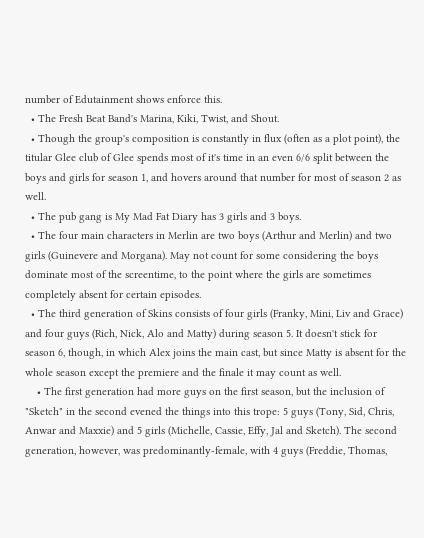number of Edutainment shows enforce this.
  • The Fresh Beat Band's Marina, Kiki, Twist, and Shout.
  • Though the group's composition is constantly in flux (often as a plot point), the titular Glee club of Glee spends most of it's time in an even 6/6 split between the boys and girls for season 1, and hovers around that number for most of season 2 as well.
  • The pub gang is My Mad Fat Diary has 3 girls and 3 boys.
  • The four main characters in Merlin are two boys (Arthur and Merlin) and two girls (Guinevere and Morgana). May not count for some considering the boys dominate most of the screentime, to the point where the girls are sometimes completely absent for certain episodes.
  • The third generation of Skins consists of four girls (Franky, Mini, Liv and Grace) and four guys (Rich, Nick, Alo and Matty) during season 5. It doesn't stick for season 6, though, in which Alex joins the main cast, but since Matty is absent for the whole season except the premiere and the finale it may count as well.
    • The first generation had more guys on the first season, but the inclusion of "Sketch" in the second evened the things into this trope: 5 guys (Tony, Sid, Chris, Anwar and Maxxie) and 5 girls (Michelle, Cassie, Effy, Jal and Sketch). The second generation, however, was predominantly-female, with 4 guys (Freddie, Thomas,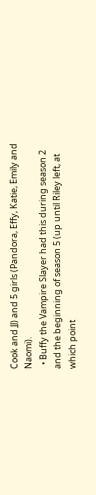Cook and JJ) and 5 girls (Pandora, Effy, Katie, Emily and Naomi).
  • Buffy the Vampire Slayer had this during season 2 and the beginning of season 5 (up until Riley left, at which point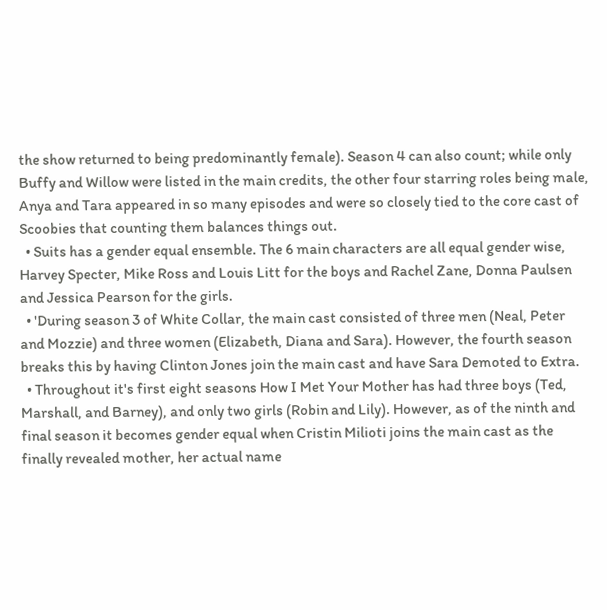the show returned to being predominantly female). Season 4 can also count; while only Buffy and Willow were listed in the main credits, the other four starring roles being male, Anya and Tara appeared in so many episodes and were so closely tied to the core cast of Scoobies that counting them balances things out.
  • Suits has a gender equal ensemble. The 6 main characters are all equal gender wise, Harvey Specter, Mike Ross and Louis Litt for the boys and Rachel Zane, Donna Paulsen and Jessica Pearson for the girls.
  • 'During season 3 of White Collar, the main cast consisted of three men (Neal, Peter and Mozzie) and three women (Elizabeth, Diana and Sara). However, the fourth season breaks this by having Clinton Jones join the main cast and have Sara Demoted to Extra.
  • Throughout it's first eight seasons How I Met Your Mother has had three boys (Ted, Marshall, and Barney), and only two girls (Robin and Lily). However, as of the ninth and final season it becomes gender equal when Cristin Milioti joins the main cast as the finally revealed mother, her actual name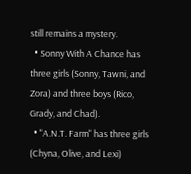still remains a mystery.
  • Sonny With A Chance has three girls (Sonny, Tawni, and Zora) and three boys (Rico, Grady, and Chad).
  • "A.N.T. Farm" has three girls (Chyna, Olive, and Lexi)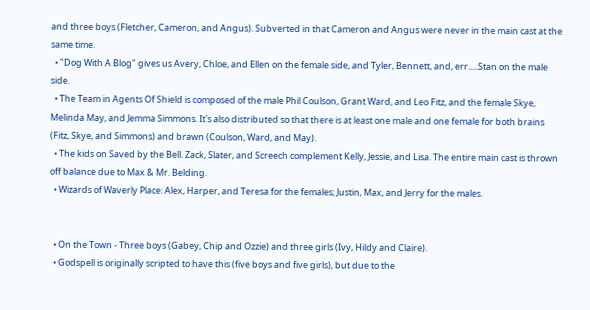and three boys (Fletcher, Cameron, and Angus). Subverted in that Cameron and Angus were never in the main cast at the same time.
  • "Dog With A Blog" gives us Avery, Chloe, and Ellen on the female side, and Tyler, Bennett, and, err.....Stan on the male side.
  • The Team in Agents Of Shield is composed of the male Phil Coulson, Grant Ward, and Leo Fitz, and the female Skye, Melinda May, and Jemma Simmons. It's also distributed so that there is at least one male and one female for both brains (Fitz, Skye, and Simmons) and brawn (Coulson, Ward, and May).
  • The kids on Saved by the Bell. Zack, Slater, and Screech complement Kelly, Jessie, and Lisa. The entire main cast is thrown off balance due to Max & Mr. Belding.
  • Wizards of Waverly Place: Alex, Harper, and Teresa for the females; Justin, Max, and Jerry for the males.


  • On the Town - Three boys (Gabey, Chip and Ozzie) and three girls (Ivy, Hildy and Claire).
  • Godspell is originally scripted to have this (five boys and five girls), but due to the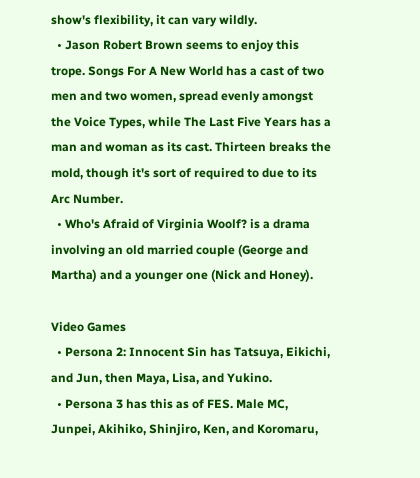show's flexibility, it can vary wildly.
  • Jason Robert Brown seems to enjoy this trope. Songs For A New World has a cast of two men and two women, spread evenly amongst the Voice Types, while The Last Five Years has a man and woman as its cast. Thirteen breaks the mold, though it's sort of required to due to its Arc Number.
  • Who's Afraid of Virginia Woolf? is a drama involving an old married couple (George and Martha) and a younger one (Nick and Honey).

Video Games
  • Persona 2: Innocent Sin has Tatsuya, Eikichi, and Jun, then Maya, Lisa, and Yukino.
  • Persona 3 has this as of FES. Male MC, Junpei, Akihiko, Shinjiro, Ken, and Koromaru,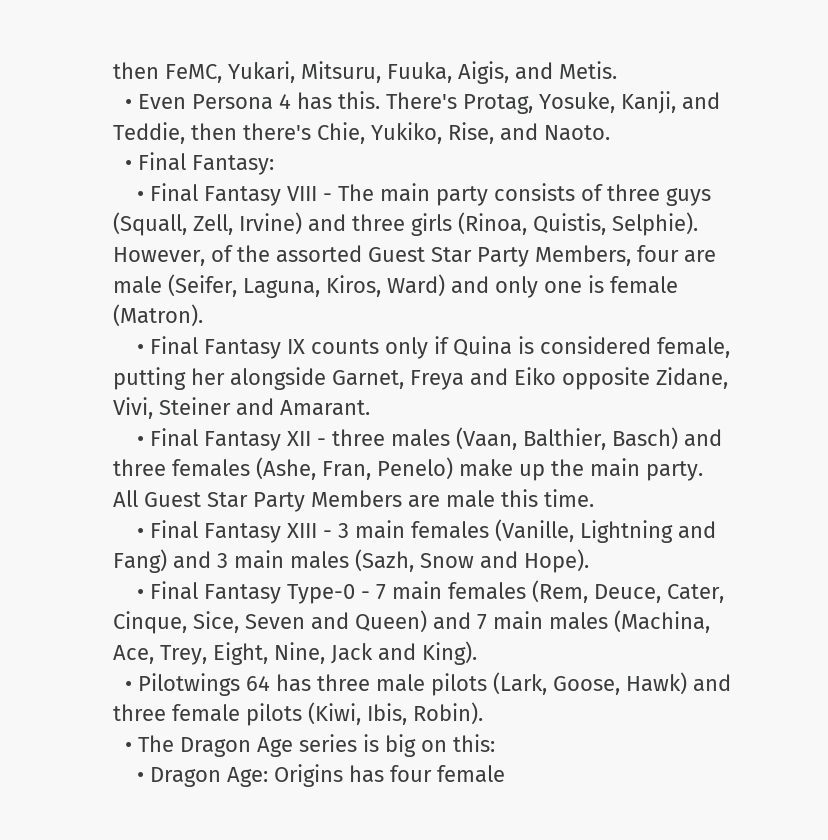then FeMC, Yukari, Mitsuru, Fuuka, Aigis, and Metis.
  • Even Persona 4 has this. There's Protag, Yosuke, Kanji, and Teddie, then there's Chie, Yukiko, Rise, and Naoto.
  • Final Fantasy:
    • Final Fantasy VIII - The main party consists of three guys (Squall, Zell, Irvine) and three girls (Rinoa, Quistis, Selphie). However, of the assorted Guest Star Party Members, four are male (Seifer, Laguna, Kiros, Ward) and only one is female (Matron).
    • Final Fantasy IX counts only if Quina is considered female, putting her alongside Garnet, Freya and Eiko opposite Zidane, Vivi, Steiner and Amarant.
    • Final Fantasy XII - three males (Vaan, Balthier, Basch) and three females (Ashe, Fran, Penelo) make up the main party. All Guest Star Party Members are male this time.
    • Final Fantasy XIII - 3 main females (Vanille, Lightning and Fang) and 3 main males (Sazh, Snow and Hope).
    • Final Fantasy Type-0 - 7 main females (Rem, Deuce, Cater, Cinque, Sice, Seven and Queen) and 7 main males (Machina, Ace, Trey, Eight, Nine, Jack and King).
  • Pilotwings 64 has three male pilots (Lark, Goose, Hawk) and three female pilots (Kiwi, Ibis, Robin).
  • The Dragon Age series is big on this:
    • Dragon Age: Origins has four female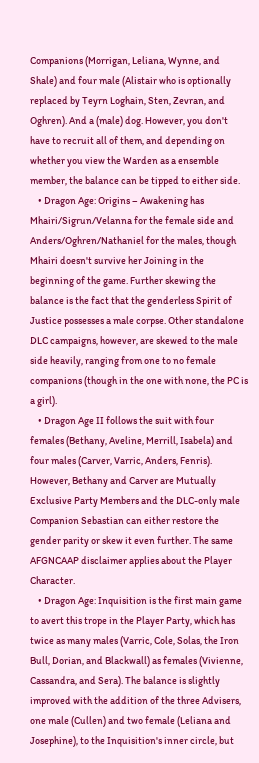Companions (Morrigan, Leliana, Wynne, and Shale) and four male (Alistair who is optionally replaced by Teyrn Loghain, Sten, Zevran, and Oghren). And a (male) dog. However, you don't have to recruit all of them, and depending on whether you view the Warden as a ensemble member, the balance can be tipped to either side.
    • Dragon Age: Origins – Awakening has Mhairi/Sigrun/Velanna for the female side and Anders/Oghren/Nathaniel for the males, though Mhairi doesn't survive her Joining in the beginning of the game. Further skewing the balance is the fact that the genderless Spirit of Justice possesses a male corpse. Other standalone DLC campaigns, however, are skewed to the male side heavily, ranging from one to no female companions (though in the one with none, the PC is a girl).
    • Dragon Age II follows the suit with four females (Bethany, Aveline, Merrill, Isabela) and four males (Carver, Varric, Anders, Fenris). However, Bethany and Carver are Mutually Exclusive Party Members and the DLC-only male Companion Sebastian can either restore the gender parity or skew it even further. The same AFGNCAAP disclaimer applies about the Player Character.
    • Dragon Age: Inquisition is the first main game to avert this trope in the Player Party, which has twice as many males (Varric, Cole, Solas, the Iron Bull, Dorian, and Blackwall) as females (Vivienne, Cassandra, and Sera). The balance is slightly improved with the addition of the three Advisers, one male (Cullen) and two female (Leliana and Josephine), to the Inquisition's inner circle, but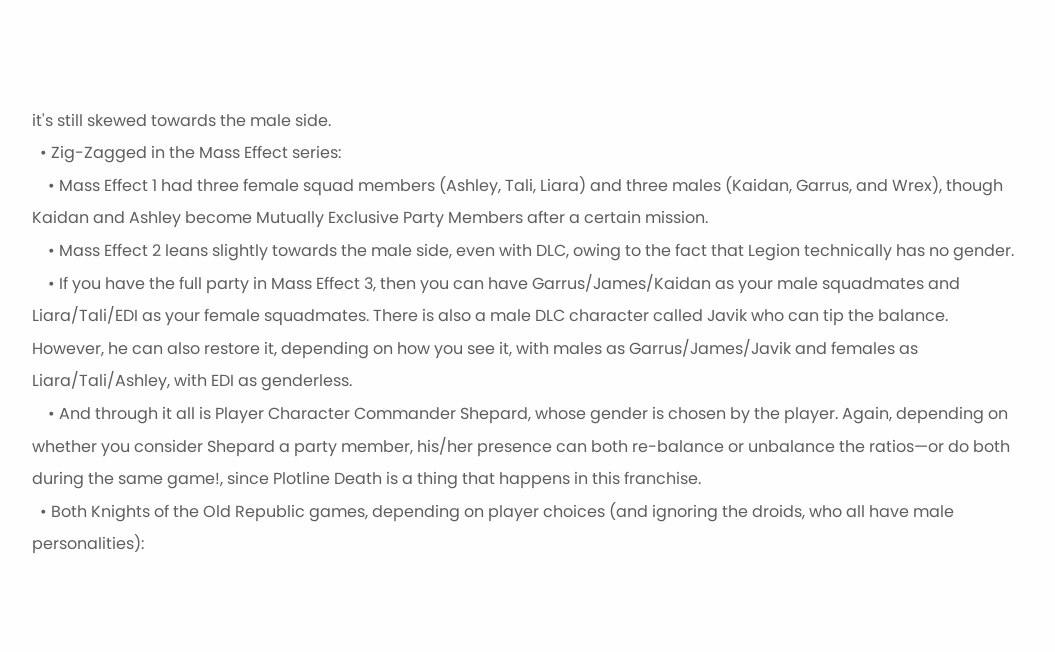it's still skewed towards the male side.
  • Zig-Zagged in the Mass Effect series:
    • Mass Effect 1 had three female squad members (Ashley, Tali, Liara) and three males (Kaidan, Garrus, and Wrex), though Kaidan and Ashley become Mutually Exclusive Party Members after a certain mission.
    • Mass Effect 2 leans slightly towards the male side, even with DLC, owing to the fact that Legion technically has no gender.
    • If you have the full party in Mass Effect 3, then you can have Garrus/James/Kaidan as your male squadmates and Liara/Tali/EDI as your female squadmates. There is also a male DLC character called Javik who can tip the balance. However, he can also restore it, depending on how you see it, with males as Garrus/James/Javik and females as Liara/Tali/Ashley, with EDI as genderless.
    • And through it all is Player Character Commander Shepard, whose gender is chosen by the player. Again, depending on whether you consider Shepard a party member, his/her presence can both re-balance or unbalance the ratios—or do both during the same game!, since Plotline Death is a thing that happens in this franchise.
  • Both Knights of the Old Republic games, depending on player choices (and ignoring the droids, who all have male personalities):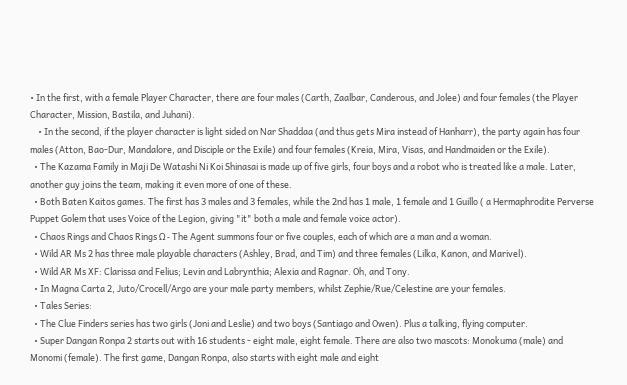• In the first, with a female Player Character, there are four males (Carth, Zaalbar, Canderous, and Jolee) and four females (the Player Character, Mission, Bastila, and Juhani).
    • In the second, if the player character is light sided on Nar Shaddaa (and thus gets Mira instead of Hanharr), the party again has four males (Atton, Bao-Dur, Mandalore, and Disciple or the Exile) and four females (Kreia, Mira, Visas, and Handmaiden or the Exile).
  • The Kazama Family in Maji De Watashi Ni Koi Shinasai is made up of five girls, four boys and a robot who is treated like a male. Later, another guy joins the team, making it even more of one of these.
  • Both Baten Kaitos games. The first has 3 males and 3 females, while the 2nd has 1 male, 1 female and 1 Guillo ( a Hermaphrodite Perverse Puppet Golem that uses Voice of the Legion, giving "it" both a male and female voice actor).
  • Chaos Rings and Chaos Rings Ω - The Agent summons four or five couples, each of which are a man and a woman.
  • Wild AR Ms 2 has three male playable characters (Ashley, Brad, and Tim) and three females (Lilka, Kanon, and Marivel).
  • Wild AR Ms XF: Clarissa and Felius; Levin and Labrynthia; Alexia and Ragnar. Oh, and Tony.
  • In Magna Carta 2, Juto/Crocell/Argo are your male party members, whilst Zephie/Rue/Celestine are your females.
  • Tales Series:
  • The Clue Finders series has two girls (Joni and Leslie) and two boys (Santiago and Owen). Plus a talking, flying computer.
  • Super Dangan Ronpa 2 starts out with 16 students - eight male, eight female. There are also two mascots: Monokuma (male) and Monomi (female). The first game, Dangan Ronpa, also starts with eight male and eight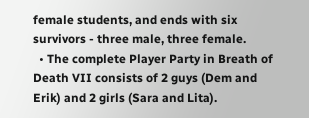female students, and ends with six survivors - three male, three female.
  • The complete Player Party in Breath of Death VII consists of 2 guys (Dem and Erik) and 2 girls (Sara and Lita).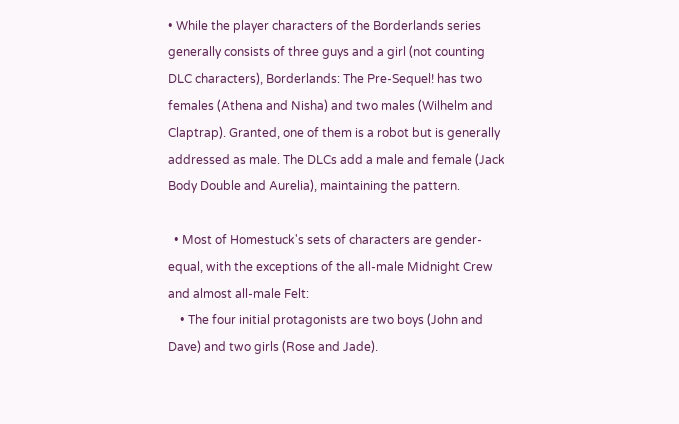• While the player characters of the Borderlands series generally consists of three guys and a girl (not counting DLC characters), Borderlands: The Pre-Sequel! has two females (Athena and Nisha) and two males (Wilhelm and Claptrap). Granted, one of them is a robot but is generally addressed as male. The DLCs add a male and female (Jack Body Double and Aurelia), maintaining the pattern.

  • Most of Homestuck's sets of characters are gender-equal, with the exceptions of the all-male Midnight Crew and almost all-male Felt:
    • The four initial protagonists are two boys (John and Dave) and two girls (Rose and Jade).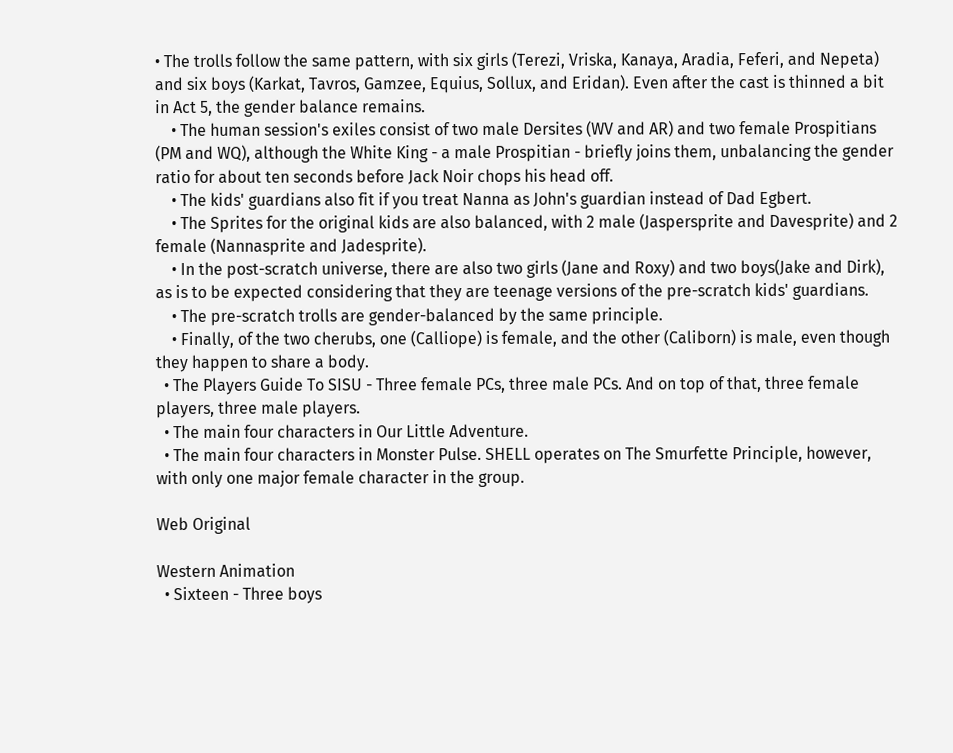• The trolls follow the same pattern, with six girls (Terezi, Vriska, Kanaya, Aradia, Feferi, and Nepeta) and six boys (Karkat, Tavros, Gamzee, Equius, Sollux, and Eridan). Even after the cast is thinned a bit in Act 5, the gender balance remains.
    • The human session's exiles consist of two male Dersites (WV and AR) and two female Prospitians (PM and WQ), although the White King - a male Prospitian - briefly joins them, unbalancing the gender ratio for about ten seconds before Jack Noir chops his head off.
    • The kids' guardians also fit if you treat Nanna as John's guardian instead of Dad Egbert.
    • The Sprites for the original kids are also balanced, with 2 male (Jaspersprite and Davesprite) and 2 female (Nannasprite and Jadesprite).
    • In the post-scratch universe, there are also two girls (Jane and Roxy) and two boys(Jake and Dirk), as is to be expected considering that they are teenage versions of the pre-scratch kids' guardians.
    • The pre-scratch trolls are gender-balanced by the same principle.
    • Finally, of the two cherubs, one (Calliope) is female, and the other (Caliborn) is male, even though they happen to share a body.
  • The Players Guide To SISU - Three female PCs, three male PCs. And on top of that, three female players, three male players.
  • The main four characters in Our Little Adventure.
  • The main four characters in Monster Pulse. SHELL operates on The Smurfette Principle, however, with only one major female character in the group.

Web Original

Western Animation
  • Sixteen - Three boys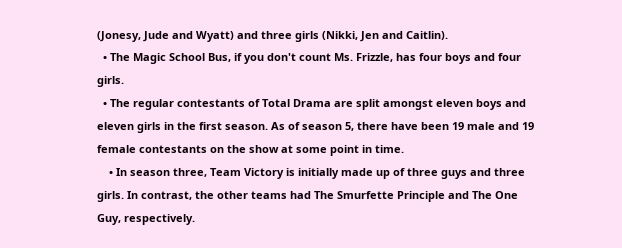(Jonesy, Jude and Wyatt) and three girls (Nikki, Jen and Caitlin).
  • The Magic School Bus, if you don't count Ms. Frizzle, has four boys and four girls.
  • The regular contestants of Total Drama are split amongst eleven boys and eleven girls in the first season. As of season 5, there have been 19 male and 19 female contestants on the show at some point in time.
    • In season three, Team Victory is initially made up of three guys and three girls. In contrast, the other teams had The Smurfette Principle and The One Guy, respectively.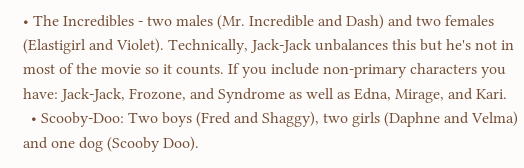• The Incredibles - two males (Mr. Incredible and Dash) and two females (Elastigirl and Violet). Technically, Jack-Jack unbalances this but he's not in most of the movie so it counts. If you include non-primary characters you have: Jack-Jack, Frozone, and Syndrome as well as Edna, Mirage, and Kari.
  • Scooby-Doo: Two boys (Fred and Shaggy), two girls (Daphne and Velma) and one dog (Scooby Doo).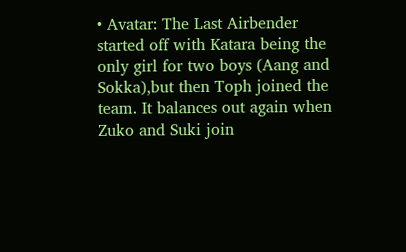• Avatar: The Last Airbender started off with Katara being the only girl for two boys (Aang and Sokka),but then Toph joined the team. It balances out again when Zuko and Suki join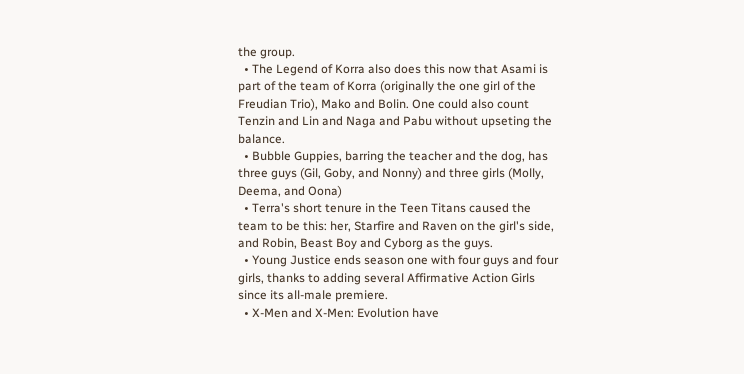the group.
  • The Legend of Korra also does this now that Asami is part of the team of Korra (originally the one girl of the Freudian Trio), Mako and Bolin. One could also count Tenzin and Lin and Naga and Pabu without upseting the balance.
  • Bubble Guppies, barring the teacher and the dog, has three guys (Gil, Goby, and Nonny) and three girls (Molly, Deema, and Oona)
  • Terra's short tenure in the Teen Titans caused the team to be this: her, Starfire and Raven on the girl's side, and Robin, Beast Boy and Cyborg as the guys.
  • Young Justice ends season one with four guys and four girls, thanks to adding several Affirmative Action Girls since its all-male premiere.
  • X-Men and X-Men: Evolution have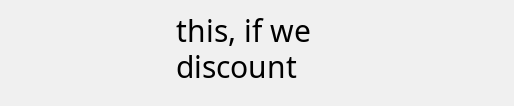this, if we discount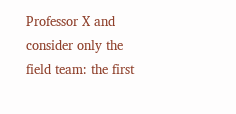Professor X and consider only the field team: the first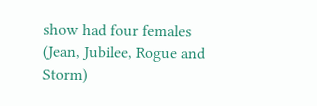show had four females (Jean, Jubilee, Rogue and Storm)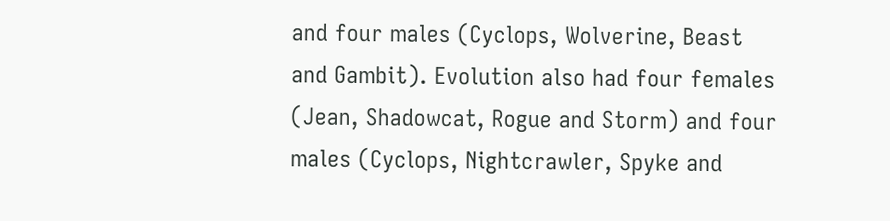and four males (Cyclops, Wolverine, Beast and Gambit). Evolution also had four females (Jean, Shadowcat, Rogue and Storm) and four males (Cyclops, Nightcrawler, Spyke and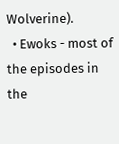Wolverine).
  • Ewoks - most of the episodes in the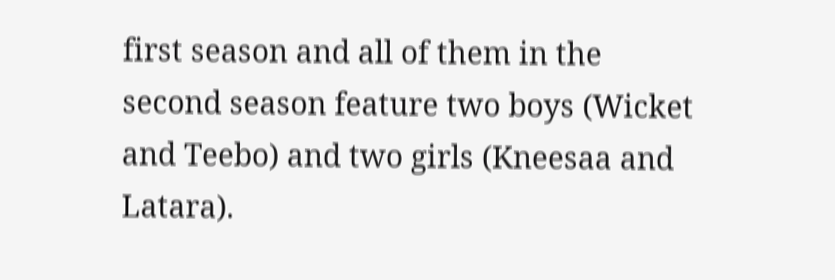first season and all of them in the second season feature two boys (Wicket and Teebo) and two girls (Kneesaa and Latara).